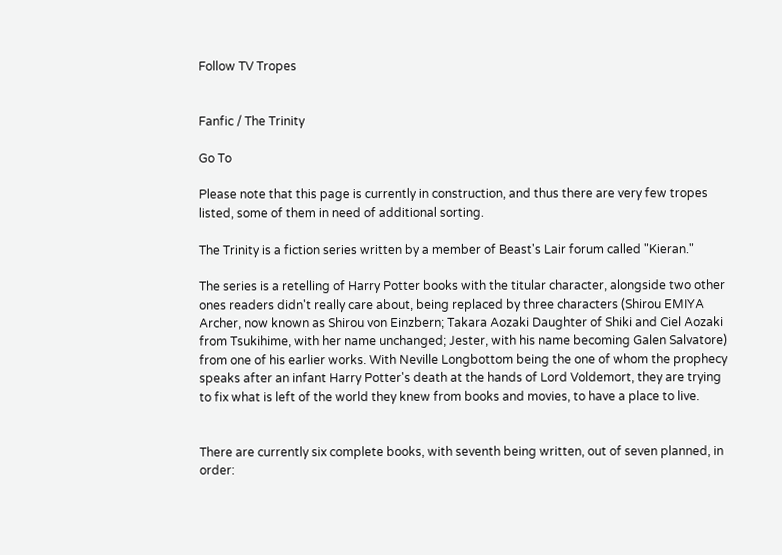Follow TV Tropes


Fanfic / The Trinity

Go To

Please note that this page is currently in construction, and thus there are very few tropes listed, some of them in need of additional sorting.

The Trinity is a fiction series written by a member of Beast's Lair forum called "Kieran."

The series is a retelling of Harry Potter books with the titular character, alongside two other ones readers didn't really care about, being replaced by three characters (Shirou EMIYA Archer, now known as Shirou von Einzbern; Takara Aozaki Daughter of Shiki and Ciel Aozaki from Tsukihime, with her name unchanged; Jester, with his name becoming Galen Salvatore) from one of his earlier works. With Neville Longbottom being the one of whom the prophecy speaks after an infant Harry Potter's death at the hands of Lord Voldemort, they are trying to fix what is left of the world they knew from books and movies, to have a place to live.


There are currently six complete books, with seventh being written, out of seven planned, in order: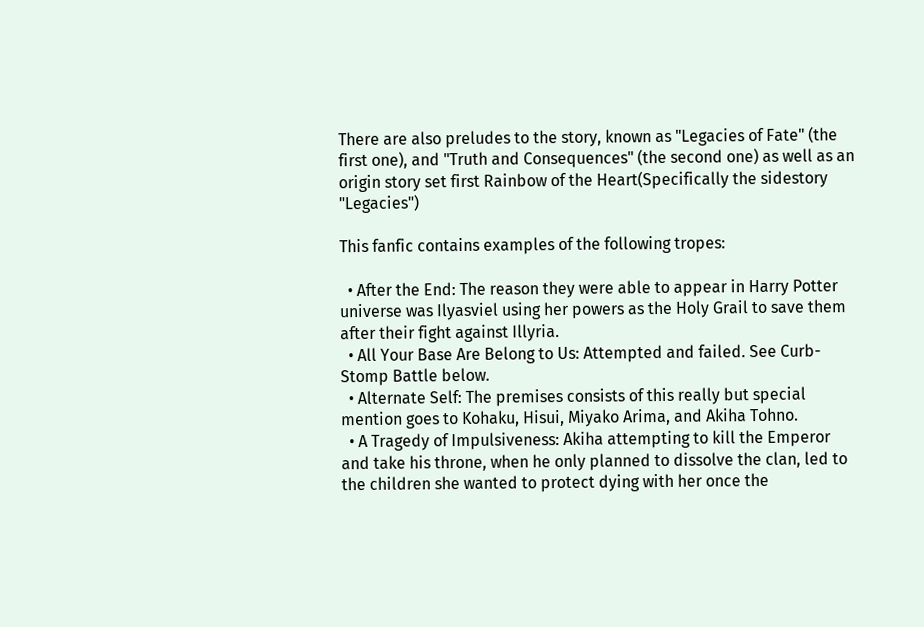There are also preludes to the story, known as "Legacies of Fate" (the first one), and "Truth and Consequences" (the second one) as well as an origin story set first Rainbow of the Heart(Specifically the sidestory "Legacies")

This fanfic contains examples of the following tropes:

  • After the End: The reason they were able to appear in Harry Potter universe was Ilyasviel using her powers as the Holy Grail to save them after their fight against Illyria.
  • All Your Base Are Belong to Us: Attempted and failed. See Curb-Stomp Battle below.
  • Alternate Self: The premises consists of this really but special mention goes to Kohaku, Hisui, Miyako Arima, and Akiha Tohno.
  • A Tragedy of Impulsiveness: Akiha attempting to kill the Emperor and take his throne, when he only planned to dissolve the clan, led to the children she wanted to protect dying with her once the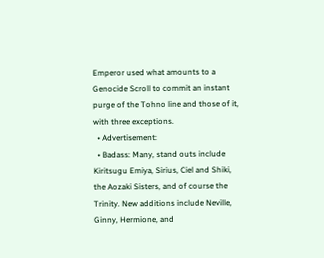Emperor used what amounts to a Genocide Scroll to commit an instant purge of the Tohno line and those of it, with three exceptions.
  • Advertisement:
  • Badass: Many, stand outs include Kiritsugu Emiya, Sirius, Ciel and Shiki, the Aozaki Sisters, and of course the Trinity. New additions include Neville, Ginny, Hermione, and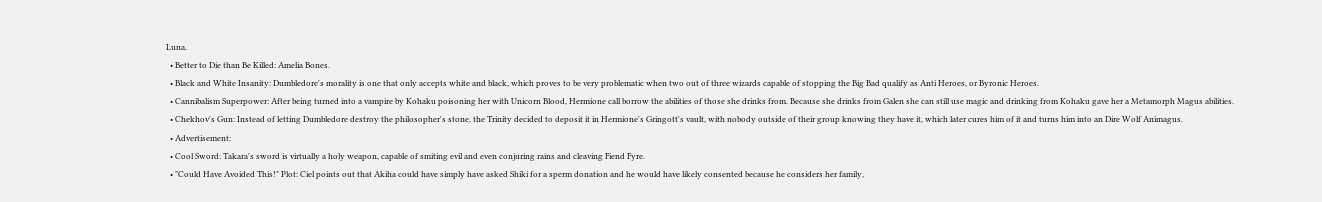Luna.
  • Better to Die than Be Killed: Amelia Bones.
  • Black and White Insanity: Dumbledore's morality is one that only accepts white and black, which proves to be very problematic when two out of three wizards capable of stopping the Big Bad qualify as Anti Heroes, or Byronic Heroes.
  • Cannibalism Superpower: After being turned into a vampire by Kohaku poisoning her with Unicorn Blood, Hermione call borrow the abilities of those she drinks from. Because she drinks from Galen she can still use magic and drinking from Kohaku gave her a Metamorph Magus abilities.
  • Chekhov's Gun: Instead of letting Dumbledore destroy the philosopher's stone, the Trinity decided to deposit it in Hermione's Gringott's vault, with nobody outside of their group knowing they have it, which later cures him of it and turns him into an Dire Wolf Animagus.
  • Advertisement:
  • Cool Sword: Takara's sword is virtually a holy weapon, capable of smiting evil and even conjuring rains and cleaving Fiend Fyre.
  • "Could Have Avoided This!" Plot: Ciel points out that Akiha could have simply have asked Shiki for a sperm donation and he would have likely consented because he considers her family,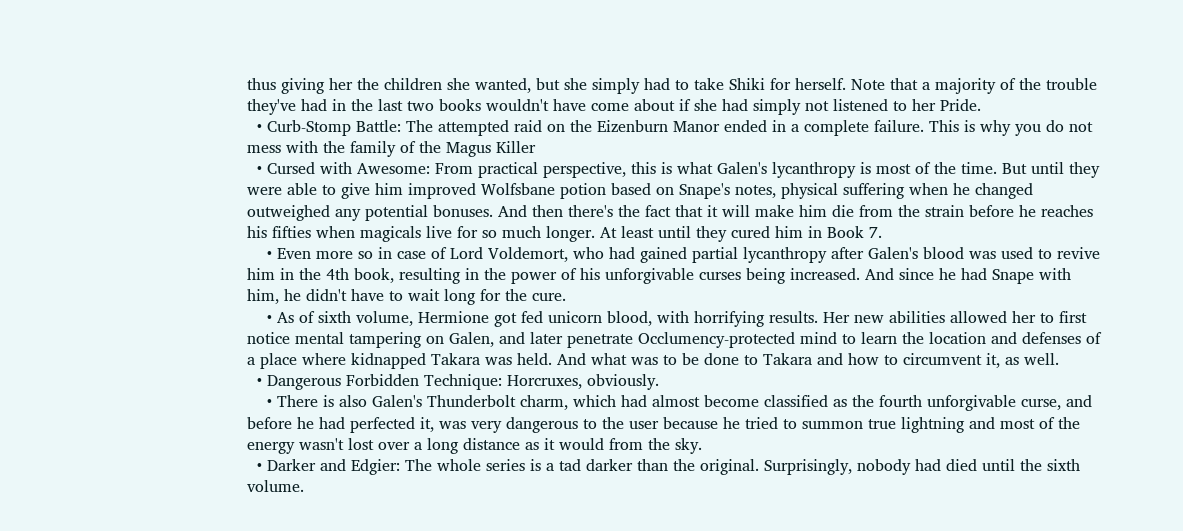thus giving her the children she wanted, but she simply had to take Shiki for herself. Note that a majority of the trouble they've had in the last two books wouldn't have come about if she had simply not listened to her Pride.
  • Curb-Stomp Battle: The attempted raid on the Eizenburn Manor ended in a complete failure. This is why you do not mess with the family of the Magus Killer
  • Cursed with Awesome: From practical perspective, this is what Galen's lycanthropy is most of the time. But until they were able to give him improved Wolfsbane potion based on Snape's notes, physical suffering when he changed outweighed any potential bonuses. And then there's the fact that it will make him die from the strain before he reaches his fifties when magicals live for so much longer. At least until they cured him in Book 7.
    • Even more so in case of Lord Voldemort, who had gained partial lycanthropy after Galen's blood was used to revive him in the 4th book, resulting in the power of his unforgivable curses being increased. And since he had Snape with him, he didn't have to wait long for the cure.
    • As of sixth volume, Hermione got fed unicorn blood, with horrifying results. Her new abilities allowed her to first notice mental tampering on Galen, and later penetrate Occlumency-protected mind to learn the location and defenses of a place where kidnapped Takara was held. And what was to be done to Takara and how to circumvent it, as well.
  • Dangerous Forbidden Technique: Horcruxes, obviously.
    • There is also Galen's Thunderbolt charm, which had almost become classified as the fourth unforgivable curse, and before he had perfected it, was very dangerous to the user because he tried to summon true lightning and most of the energy wasn't lost over a long distance as it would from the sky.
  • Darker and Edgier: The whole series is a tad darker than the original. Surprisingly, nobody had died until the sixth volume.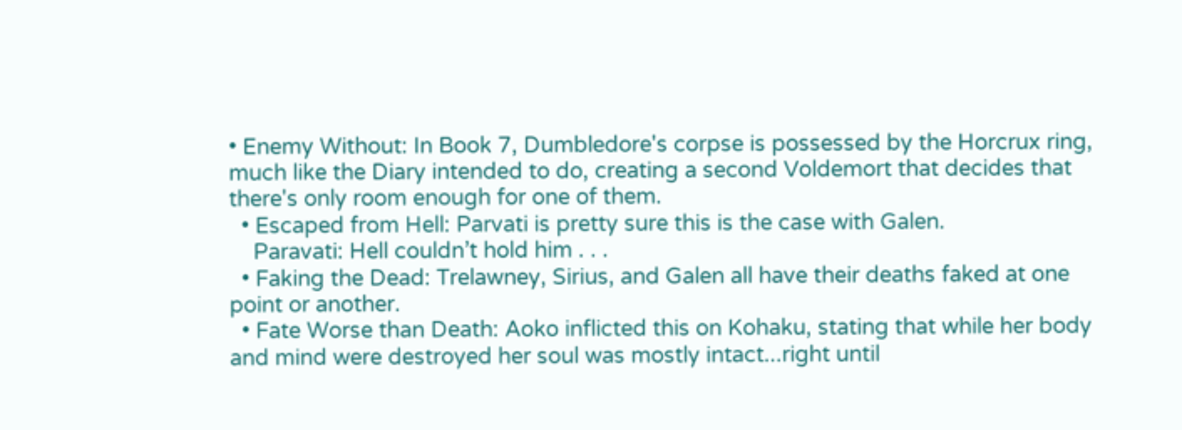• Enemy Without: In Book 7, Dumbledore's corpse is possessed by the Horcrux ring, much like the Diary intended to do, creating a second Voldemort that decides that there's only room enough for one of them.
  • Escaped from Hell: Parvati is pretty sure this is the case with Galen.
    Paravati: Hell couldn’t hold him . . .
  • Faking the Dead: Trelawney, Sirius, and Galen all have their deaths faked at one point or another.
  • Fate Worse than Death: Aoko inflicted this on Kohaku, stating that while her body and mind were destroyed her soul was mostly intact...right until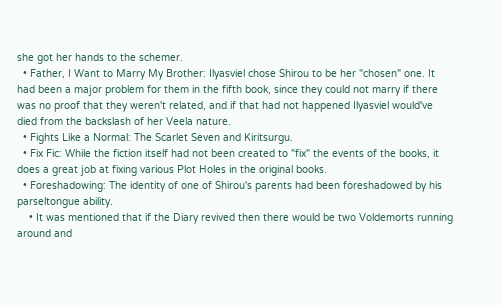she got her hands to the schemer.
  • Father, I Want to Marry My Brother: Ilyasviel chose Shirou to be her "chosen" one. It had been a major problem for them in the fifth book, since they could not marry if there was no proof that they weren't related, and if that had not happened Ilyasviel would've died from the backslash of her Veela nature.
  • Fights Like a Normal: The Scarlet Seven and Kiritsurgu.
  • Fix Fic: While the fiction itself had not been created to "fix" the events of the books, it does a great job at fixing various Plot Holes in the original books.
  • Foreshadowing: The identity of one of Shirou's parents had been foreshadowed by his parseltongue ability.
    • It was mentioned that if the Diary revived then there would be two Voldemorts running around and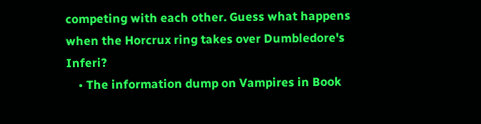competing with each other. Guess what happens when the Horcrux ring takes over Dumbledore's Inferi?
    • The information dump on Vampires in Book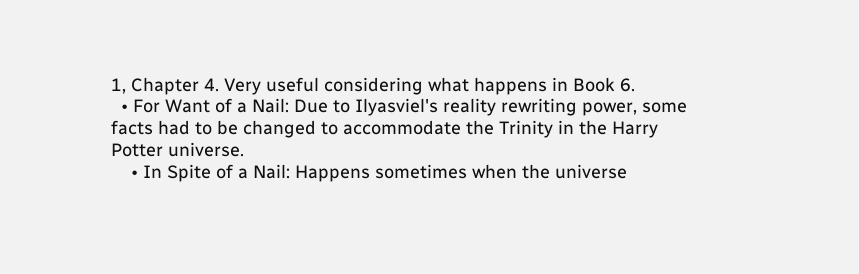1, Chapter 4. Very useful considering what happens in Book 6.
  • For Want of a Nail: Due to Ilyasviel's reality rewriting power, some facts had to be changed to accommodate the Trinity in the Harry Potter universe.
    • In Spite of a Nail: Happens sometimes when the universe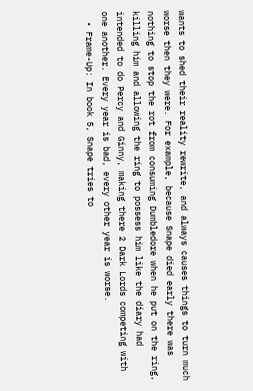wants to shed their reality rewrite, and always causes things to turn much worse then they were. For example, because Snape died early there was nothing to stop the rot from consuming Dumbledore when he put on the ring, killing him and allowing the ring to possess him like the diary had intended to do Percy and Ginny, making there 2 Dark Lords competing with one another. Every year is bad, every other year is worse.
  • Frame-Up: In book 5, Snape tries to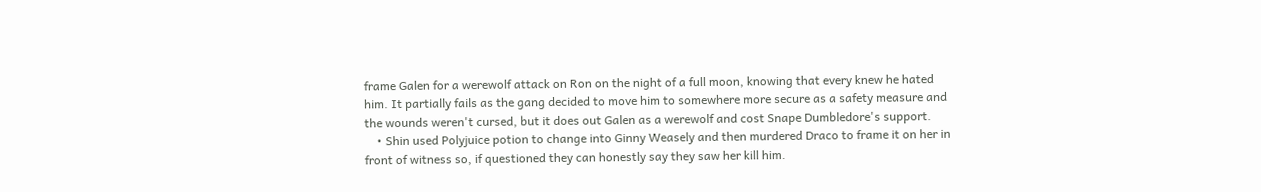frame Galen for a werewolf attack on Ron on the night of a full moon, knowing that every knew he hated him. It partially fails as the gang decided to move him to somewhere more secure as a safety measure and the wounds weren't cursed, but it does out Galen as a werewolf and cost Snape Dumbledore's support.
    • Shin used Polyjuice potion to change into Ginny Weasely and then murdered Draco to frame it on her in front of witness so, if questioned they can honestly say they saw her kill him.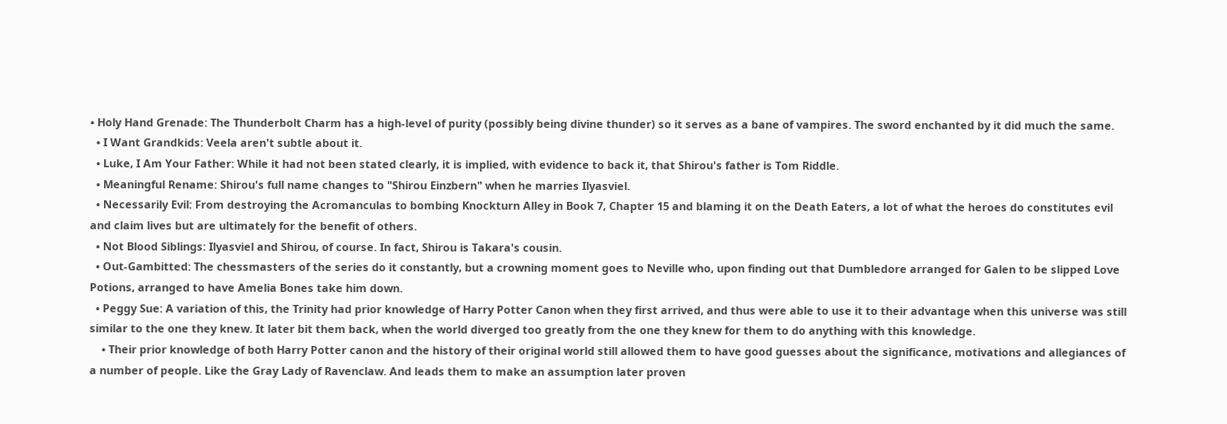• Holy Hand Grenade: The Thunderbolt Charm has a high-level of purity (possibly being divine thunder) so it serves as a bane of vampires. The sword enchanted by it did much the same.
  • I Want Grandkids: Veela aren't subtle about it.
  • Luke, I Am Your Father: While it had not been stated clearly, it is implied, with evidence to back it, that Shirou's father is Tom Riddle.
  • Meaningful Rename: Shirou's full name changes to "Shirou Einzbern" when he marries Ilyasviel.
  • Necessarily Evil: From destroying the Acromanculas to bombing Knockturn Alley in Book 7, Chapter 15 and blaming it on the Death Eaters, a lot of what the heroes do constitutes evil and claim lives but are ultimately for the benefit of others.
  • Not Blood Siblings: Ilyasviel and Shirou, of course. In fact, Shirou is Takara's cousin.
  • Out-Gambitted: The chessmasters of the series do it constantly, but a crowning moment goes to Neville who, upon finding out that Dumbledore arranged for Galen to be slipped Love Potions, arranged to have Amelia Bones take him down.
  • Peggy Sue: A variation of this, the Trinity had prior knowledge of Harry Potter Canon when they first arrived, and thus were able to use it to their advantage when this universe was still similar to the one they knew. It later bit them back, when the world diverged too greatly from the one they knew for them to do anything with this knowledge.
    • Their prior knowledge of both Harry Potter canon and the history of their original world still allowed them to have good guesses about the significance, motivations and allegiances of a number of people. Like the Gray Lady of Ravenclaw. And leads them to make an assumption later proven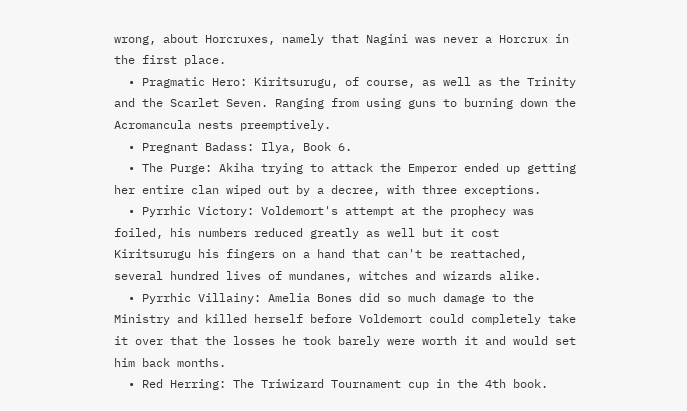wrong, about Horcruxes, namely that Nagini was never a Horcrux in the first place.
  • Pragmatic Hero: Kiritsurugu, of course, as well as the Trinity and the Scarlet Seven. Ranging from using guns to burning down the Acromancula nests preemptively.
  • Pregnant Badass: Ilya, Book 6.
  • The Purge: Akiha trying to attack the Emperor ended up getting her entire clan wiped out by a decree, with three exceptions.
  • Pyrrhic Victory: Voldemort's attempt at the prophecy was foiled, his numbers reduced greatly as well but it cost Kiritsurugu his fingers on a hand that can't be reattached, several hundred lives of mundanes, witches and wizards alike.
  • Pyrrhic Villainy: Amelia Bones did so much damage to the Ministry and killed herself before Voldemort could completely take it over that the losses he took barely were worth it and would set him back months.
  • Red Herring: The Triwizard Tournament cup in the 4th book.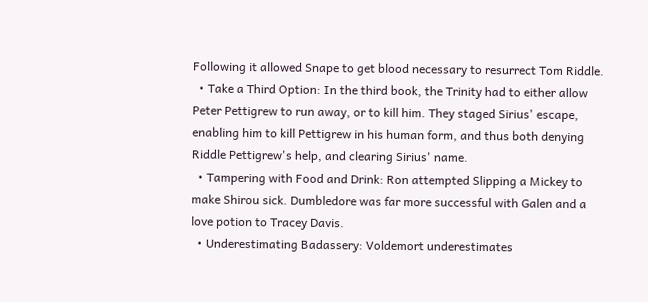Following it allowed Snape to get blood necessary to resurrect Tom Riddle.
  • Take a Third Option: In the third book, the Trinity had to either allow Peter Pettigrew to run away, or to kill him. They staged Sirius' escape, enabling him to kill Pettigrew in his human form, and thus both denying Riddle Pettigrew's help, and clearing Sirius' name.
  • Tampering with Food and Drink: Ron attempted Slipping a Mickey to make Shirou sick. Dumbledore was far more successful with Galen and a love potion to Tracey Davis.
  • Underestimating Badassery: Voldemort underestimates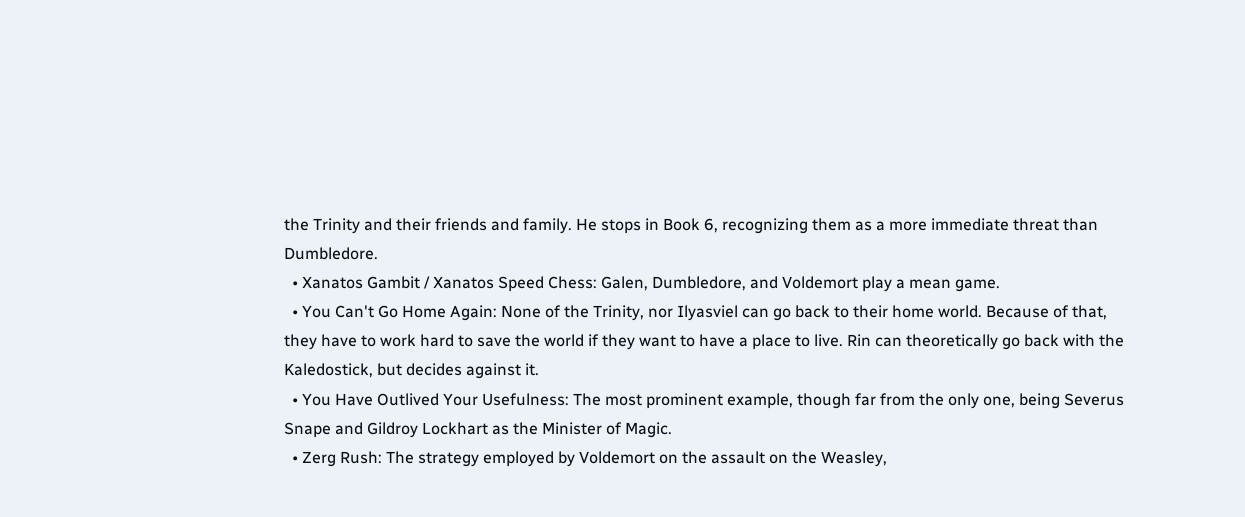the Trinity and their friends and family. He stops in Book 6, recognizing them as a more immediate threat than Dumbledore.
  • Xanatos Gambit / Xanatos Speed Chess: Galen, Dumbledore, and Voldemort play a mean game.
  • You Can't Go Home Again: None of the Trinity, nor Ilyasviel can go back to their home world. Because of that, they have to work hard to save the world if they want to have a place to live. Rin can theoretically go back with the Kaledostick, but decides against it.
  • You Have Outlived Your Usefulness: The most prominent example, though far from the only one, being Severus Snape and Gildroy Lockhart as the Minister of Magic.
  • Zerg Rush: The strategy employed by Voldemort on the assault on the Weasley,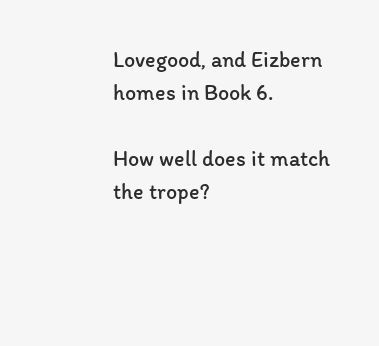Lovegood, and Eizbern homes in Book 6.

How well does it match the trope?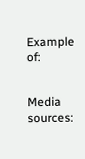Example of:


Media sources: